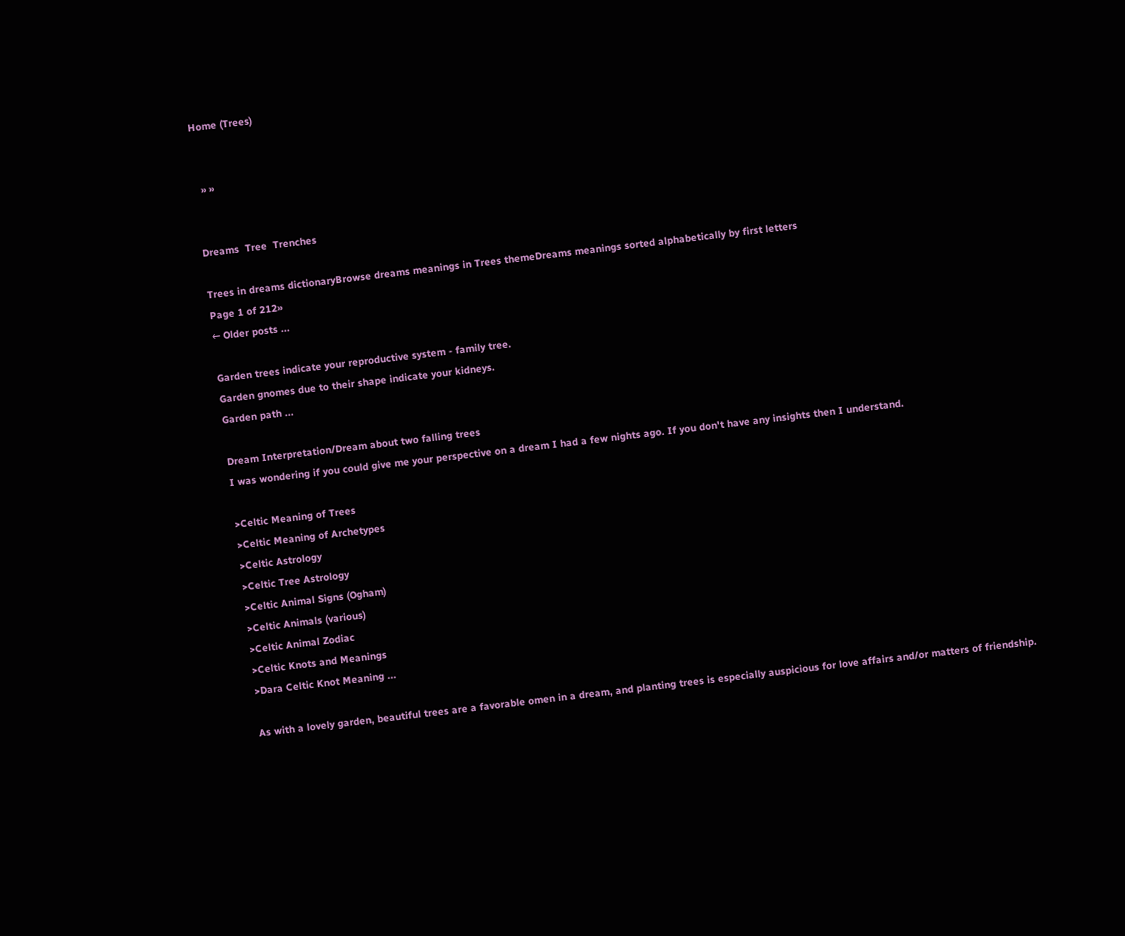Home (Trees)


  » »


Dreams  Tree  Trenches

Trees in dreams dictionaryBrowse dreams meanings in Trees themeDreams meanings sorted alphabetically by first letters
Page 1 of 212»
← Older posts ...

Garden trees indicate your reproductive system - family tree.
Garden gnomes due to their shape indicate your kidneys.
Garden path ...

Dream Interpretation/Dream about two falling trees
I was wondering if you could give me your perspective on a dream I had a few nights ago. If you don't have any insights then I understand.

>Celtic Meaning of Trees
>Celtic Meaning of Archetypes
>Celtic Astrology
>Celtic Tree Astrology
>Celtic Animal Signs (Ogham)
>Celtic Animals (various)
>Celtic Animal Zodiac
>Celtic Knots and Meanings
>Dara Celtic Knot Meaning ...

As with a lovely garden, beautiful trees are a favorable omen in a dream, and planting trees is especially auspicious for love affairs and/or matters of friendship.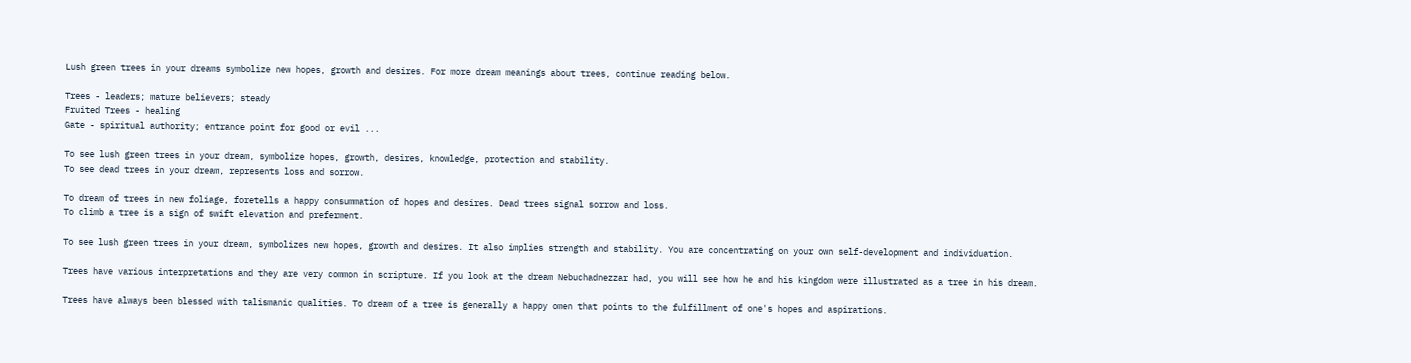Lush green trees in your dreams symbolize new hopes, growth and desires. For more dream meanings about trees, continue reading below.

Trees - leaders; mature believers; steady
Fruited Trees - healing
Gate - spiritual authority; entrance point for good or evil ...

To see lush green trees in your dream, symbolize hopes, growth, desires, knowledge, protection and stability.
To see dead trees in your dream, represents loss and sorrow.

To dream of trees in new foliage, foretells a happy consummation of hopes and desires. Dead trees signal sorrow and loss.
To climb a tree is a sign of swift elevation and preferment.

To see lush green trees in your dream, symbolizes new hopes, growth and desires. It also implies strength and stability. You are concentrating on your own self-development and individuation.

Trees have various interpretations and they are very common in scripture. If you look at the dream Nebuchadnezzar had, you will see how he and his kingdom were illustrated as a tree in his dream.

Trees have always been blessed with talismanic qualities. To dream of a tree is generally a happy omen that points to the fulfillment of one's hopes and aspirations.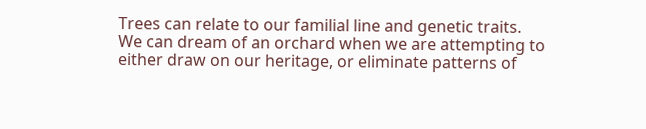Trees can relate to our familial line and genetic traits. We can dream of an orchard when we are attempting to either draw on our heritage, or eliminate patterns of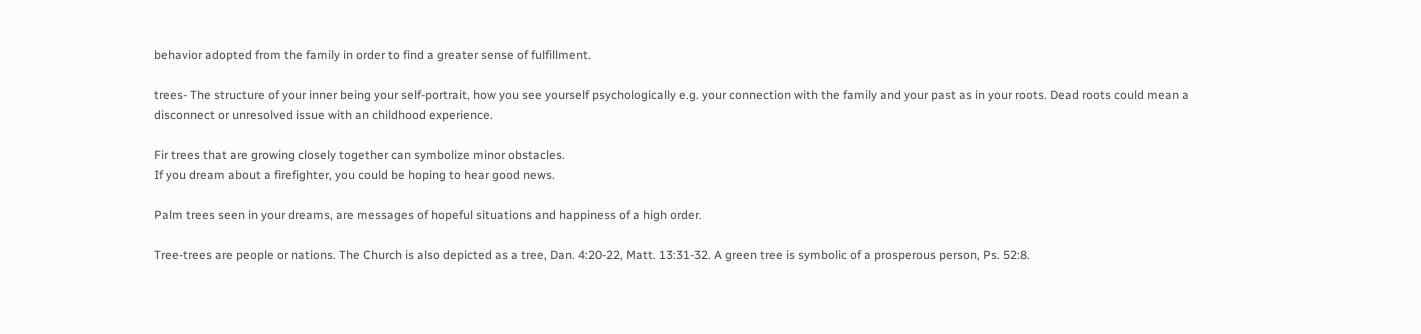behavior adopted from the family in order to find a greater sense of fulfillment.

trees- The structure of your inner being your self-portrait, how you see yourself psychologically e.g. your connection with the family and your past as in your roots. Dead roots could mean a disconnect or unresolved issue with an childhood experience.

Fir trees that are growing closely together can symbolize minor obstacles.
If you dream about a firefighter, you could be hoping to hear good news.

Palm trees seen in your dreams, are messages of hopeful situations and happiness of a high order.

Tree-trees are people or nations. The Church is also depicted as a tree, Dan. 4:20-22, Matt. 13:31-32. A green tree is symbolic of a prosperous person, Ps. 52:8.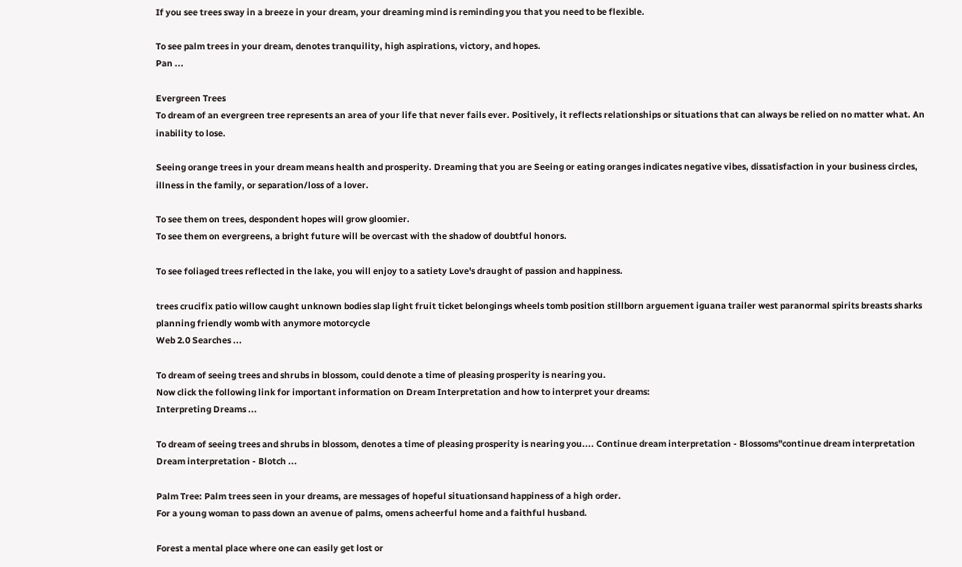If you see trees sway in a breeze in your dream, your dreaming mind is reminding you that you need to be flexible.

To see palm trees in your dream, denotes tranquility, high aspirations, victory, and hopes.
Pan ...

Evergreen Trees
To dream of an evergreen tree represents an area of your life that never fails ever. Positively, it reflects relationships or situations that can always be relied on no matter what. An inability to lose.

Seeing orange trees in your dream means health and prosperity. Dreaming that you are Seeing or eating oranges indicates negative vibes, dissatisfaction in your business circles, illness in the family, or separation/loss of a lover.

To see them on trees, despondent hopes will grow gloomier.
To see them on evergreens, a bright future will be overcast with the shadow of doubtful honors.

To see foliaged trees reflected in the lake, you will enjoy to a satiety Love's draught of passion and happiness.

trees crucifix patio willow caught unknown bodies slap light fruit ticket belongings wheels tomb position stillborn arguement iguana trailer west paranormal spirits breasts sharks planning friendly womb with anymore motorcycle
Web 2.0 Searches ...

To dream of seeing trees and shrubs in blossom, could denote a time of pleasing prosperity is nearing you.
Now click the following link for important information on Dream Interpretation and how to interpret your dreams:
Interpreting Dreams ...

To dream of seeing trees and shrubs in blossom, denotes a time of pleasing prosperity is nearing you.... Continue dream interpretation - Blossoms"continue dream interpretation
Dream interpretation - Blotch ...

Palm Tree: Palm trees seen in your dreams, are messages of hopeful situationsand happiness of a high order.
For a young woman to pass down an avenue of palms, omens acheerful home and a faithful husband.

Forest a mental place where one can easily get lost or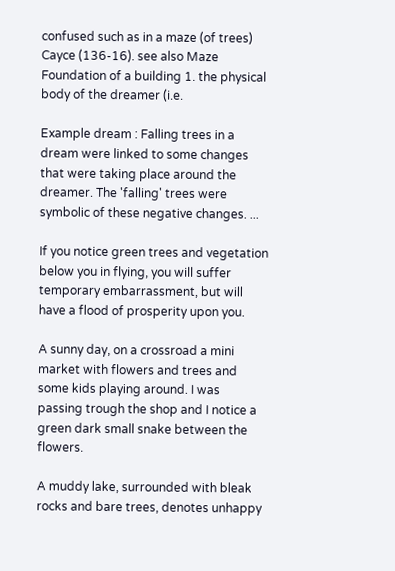confused such as in a maze (of trees) Cayce (136-16). see also Maze Foundation of a building 1. the physical body of the dreamer (i.e.

Example dream : Falling trees in a dream were linked to some changes that were taking place around the dreamer. The 'falling' trees were symbolic of these negative changes. ...

If you notice green trees and vegetation below you in flying, you will suffer temporary embarrassment, but will have a flood of prosperity upon you.

A sunny day, on a crossroad a mini market with flowers and trees and some kids playing around. I was passing trough the shop and I notice a green dark small snake between the flowers.

A muddy lake, surrounded with bleak rocks and bare trees, denotes unhappy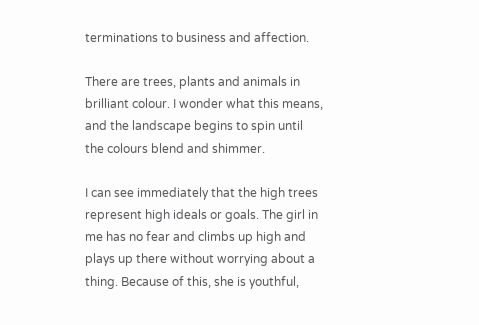terminations to business and affection.

There are trees, plants and animals in brilliant colour. I wonder what this means, and the landscape begins to spin until the colours blend and shimmer.

I can see immediately that the high trees represent high ideals or goals. The girl in me has no fear and climbs up high and plays up there without worrying about a thing. Because of this, she is youthful,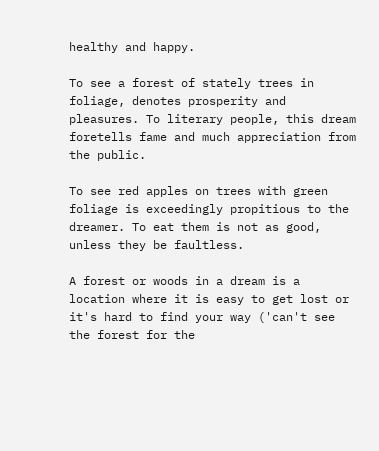healthy and happy.

To see a forest of stately trees in foliage, denotes prosperity and pleasures. To literary people, this dream foretells fame and much appreciation from the public.

To see red apples on trees with green foliage is exceedingly propitious to the dreamer. To eat them is not as good, unless they be faultless.

A forest or woods in a dream is a location where it is easy to get lost or it's hard to find your way ('can't see the forest for the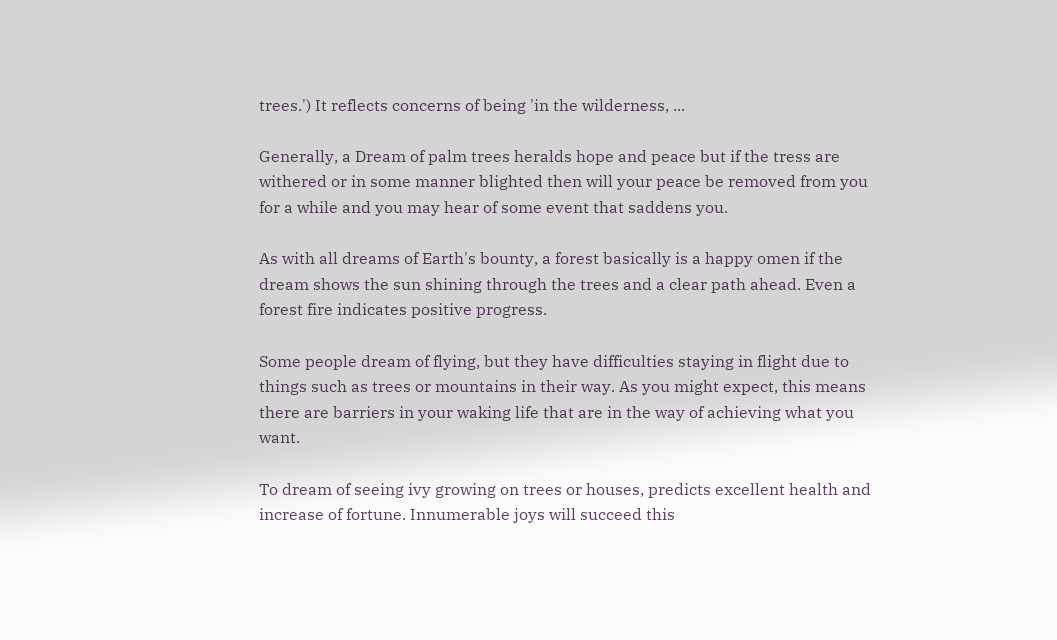trees.') It reflects concerns of being 'in the wilderness, ...

Generally, a Dream of palm trees heralds hope and peace but if the tress are withered or in some manner blighted then will your peace be removed from you for a while and you may hear of some event that saddens you.

As with all dreams of Earth's bounty, a forest basically is a happy omen if the dream shows the sun shining through the trees and a clear path ahead. Even a forest fire indicates positive progress.

Some people dream of flying, but they have difficulties staying in flight due to things such as trees or mountains in their way. As you might expect, this means there are barriers in your waking life that are in the way of achieving what you want.

To dream of seeing ivy growing on trees or houses, predicts excellent health and increase of fortune. Innumerable joys will succeed this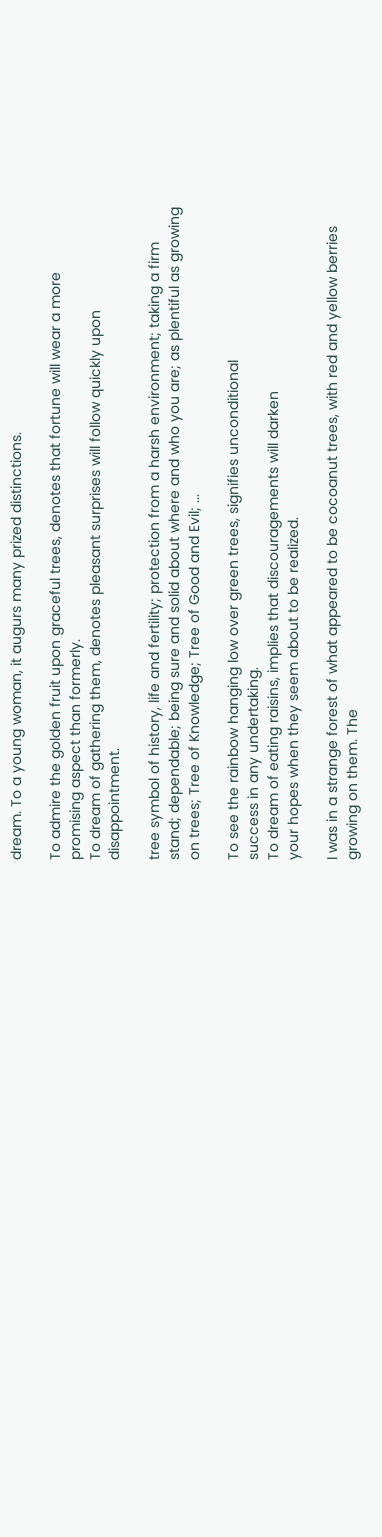dream. To a young woman, it augurs many prized distinctions.

To admire the golden fruit upon graceful trees, denotes that fortune will wear a more promising aspect than formerly.
To dream of gathering them, denotes pleasant surprises will follow quickly upon disappointment.

tree symbol of history, life and fertility; protection from a harsh environment; taking a firm stand; dependable; being sure and solid about where and who you are; as plentiful as growing on trees; Tree of Knowledge; Tree of Good and Evil; ...

To see the rainbow hanging low over green trees, signifies unconditional
success in any undertaking.
To dream of eating raisins, implies that discouragements will darken
your hopes when they seem about to be realized.

I was in a strange forest of what appeared to be cocoanut trees, with red and yellow berries growing on them. The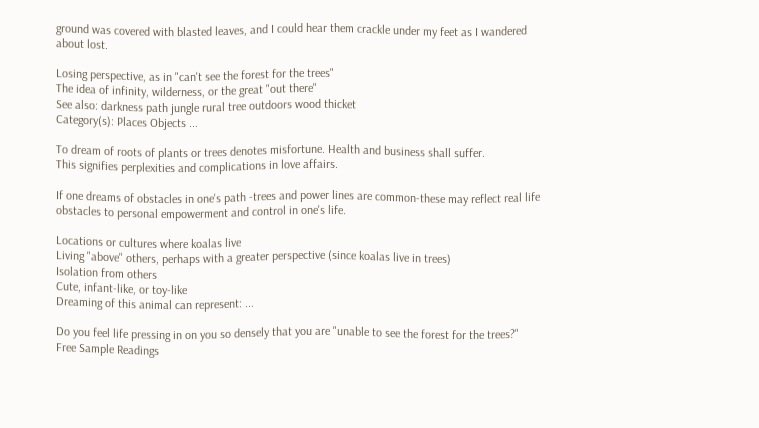ground was covered with blasted leaves, and I could hear them crackle under my feet as I wandered about lost.

Losing perspective, as in "can't see the forest for the trees"
The idea of infinity, wilderness, or the great "out there"
See also: darkness path jungle rural tree outdoors wood thicket
Category(s): Places Objects ...

To dream of roots of plants or trees denotes misfortune. Health and business shall suffer.
This signifies perplexities and complications in love affairs.

If one dreams of obstacles in one's path -trees and power lines are common-these may reflect real life obstacles to personal empowerment and control in one's life.

Locations or cultures where koalas live
Living "above" others, perhaps with a greater perspective (since koalas live in trees)
Isolation from others
Cute, infant-like, or toy-like
Dreaming of this animal can represent: ...

Do you feel life pressing in on you so densely that you are "unable to see the forest for the trees?"
Free Sample Readings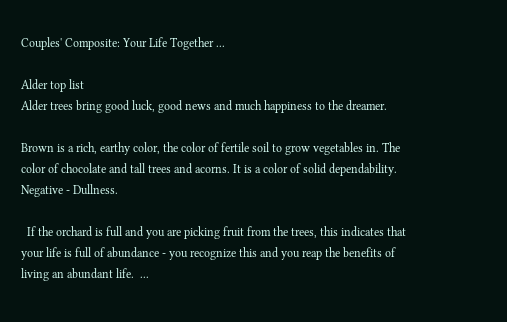Couples' Composite: Your Life Together ...

Alder top list
Alder trees bring good luck, good news and much happiness to the dreamer.

Brown is a rich, earthy color, the color of fertile soil to grow vegetables in. The color of chocolate and tall trees and acorns. It is a color of solid dependability. Negative - Dullness.

  If the orchard is full and you are picking fruit from the trees, this indicates that your life is full of abundance - you recognize this and you reap the benefits of living an abundant life.  ...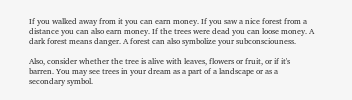If you walked away from it you can earn money. If you saw a nice forest from a distance you can also earn money. If the trees were dead you can loose money. A dark forest means danger. A forest can also symbolize your subconsciouness.

Also, consider whether the tree is alive with leaves, flowers or fruit, or if it's barren. You may see trees in your dream as a part of a landscape or as a secondary symbol.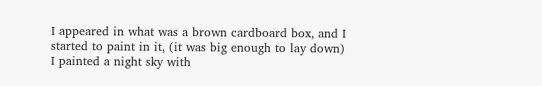I appeared in what was a brown cardboard box, and I started to paint in it, (it was big enough to lay down) I painted a night sky with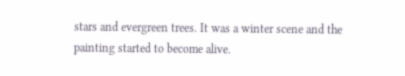stars and evergreen trees. It was a winter scene and the painting started to become alive.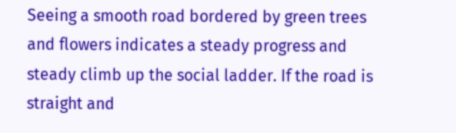Seeing a smooth road bordered by green trees and flowers indicates a steady progress and steady climb up the social ladder. If the road is straight and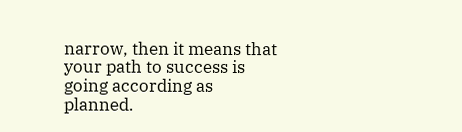narrow, then it means that your path to success is going according as planned.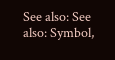See also: See also: Symbol,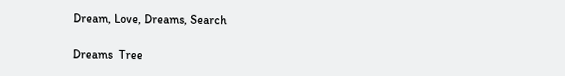Dream, Love, Dreams, Search

Dreams  Tree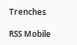Trenches

RSS Mobile